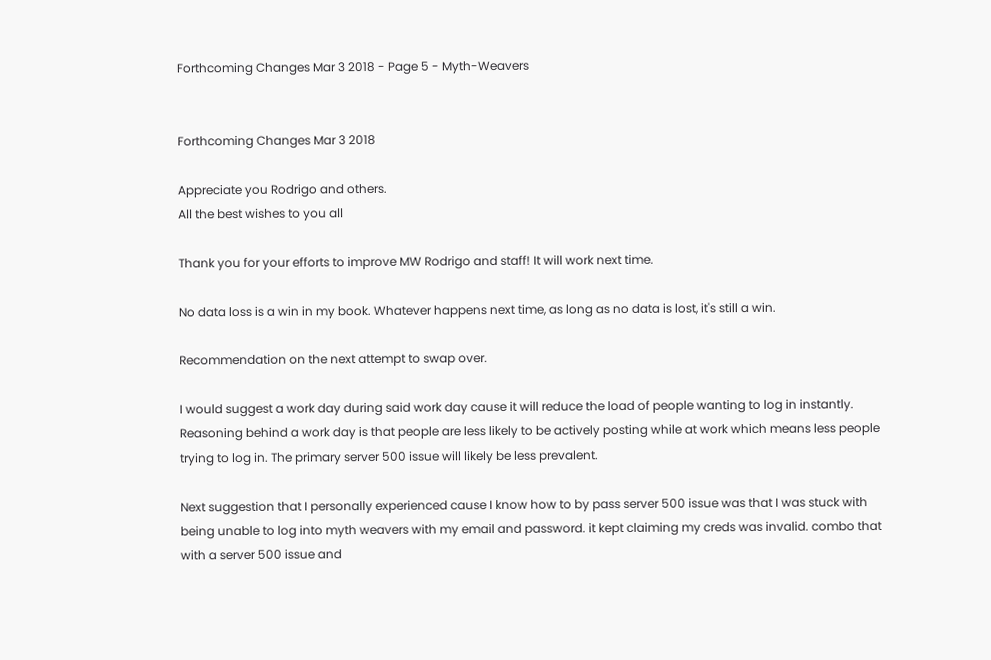Forthcoming Changes Mar 3 2018 - Page 5 - Myth-Weavers


Forthcoming Changes Mar 3 2018

Appreciate you Rodrigo and others.
All the best wishes to you all

Thank you for your efforts to improve MW Rodrigo and staff! It will work next time.

No data loss is a win in my book. Whatever happens next time, as long as no data is lost, it's still a win.

Recommendation on the next attempt to swap over.

I would suggest a work day during said work day cause it will reduce the load of people wanting to log in instantly. Reasoning behind a work day is that people are less likely to be actively posting while at work which means less people trying to log in. The primary server 500 issue will likely be less prevalent.

Next suggestion that I personally experienced cause I know how to by pass server 500 issue was that I was stuck with being unable to log into myth weavers with my email and password. it kept claiming my creds was invalid. combo that with a server 500 issue and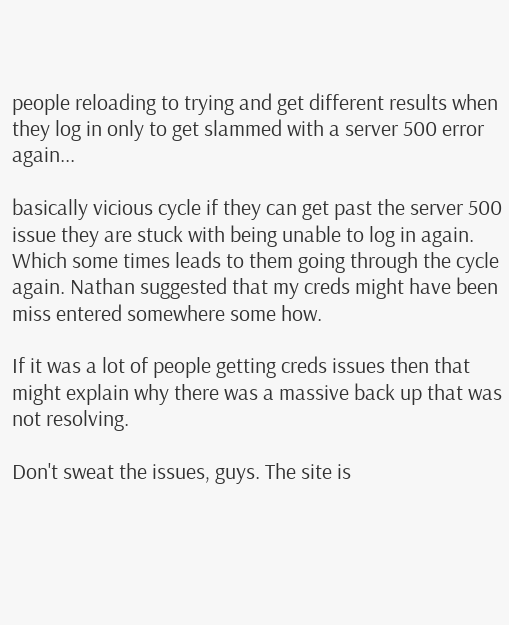people reloading to trying and get different results when they log in only to get slammed with a server 500 error again...

basically vicious cycle if they can get past the server 500 issue they are stuck with being unable to log in again. Which some times leads to them going through the cycle again. Nathan suggested that my creds might have been miss entered somewhere some how.

If it was a lot of people getting creds issues then that might explain why there was a massive back up that was not resolving.

Don't sweat the issues, guys. The site is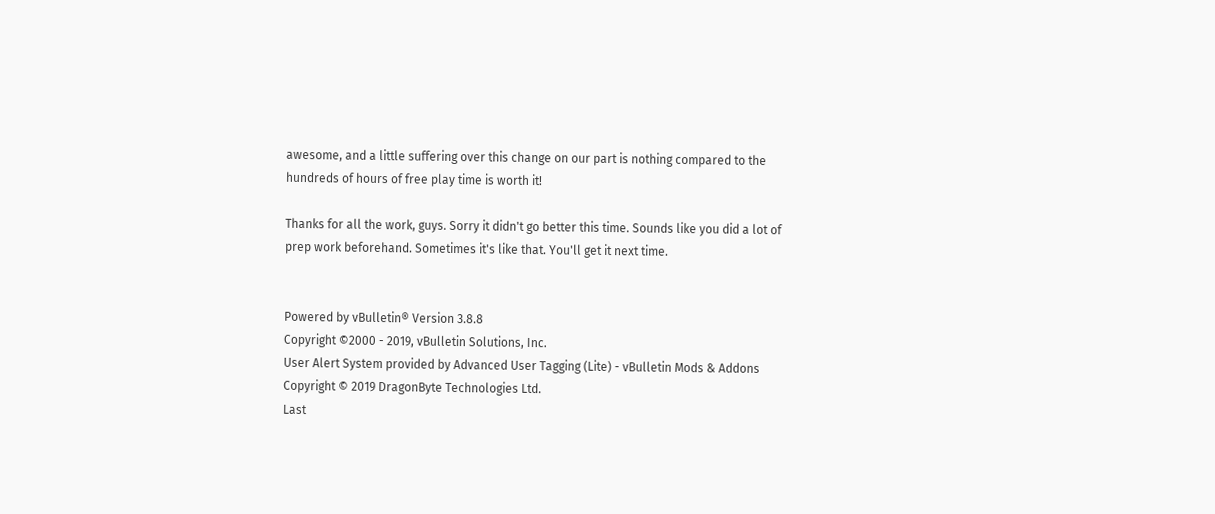awesome, and a little suffering over this change on our part is nothing compared to the hundreds of hours of free play time is worth it!

Thanks for all the work, guys. Sorry it didn't go better this time. Sounds like you did a lot of prep work beforehand. Sometimes it's like that. You'll get it next time.


Powered by vBulletin® Version 3.8.8
Copyright ©2000 - 2019, vBulletin Solutions, Inc.
User Alert System provided by Advanced User Tagging (Lite) - vBulletin Mods & Addons Copyright © 2019 DragonByte Technologies Ltd.
Last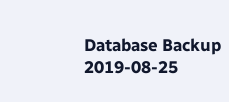Database Backup 2019-08-25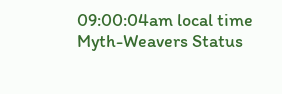09:00:04am local time
Myth-Weavers Status